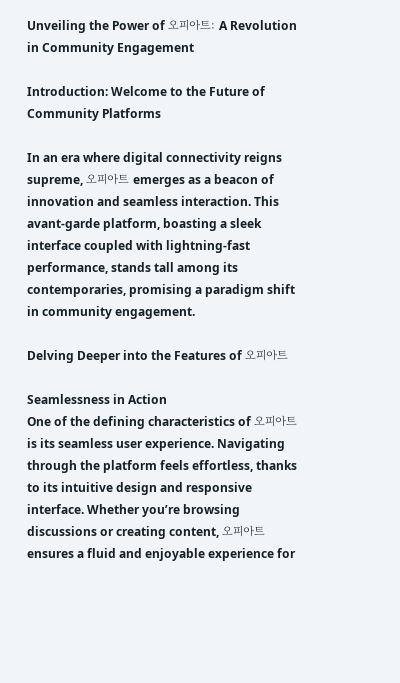Unveiling the Power of 오피아트: A Revolution in Community Engagement

Introduction: Welcome to the Future of Community Platforms

In an era where digital connectivity reigns supreme, 오피아트 emerges as a beacon of innovation and seamless interaction. This avant-garde platform, boasting a sleek interface coupled with lightning-fast performance, stands tall among its contemporaries, promising a paradigm shift in community engagement.

Delving Deeper into the Features of 오피아트

Seamlessness in Action
One of the defining characteristics of 오피아트 is its seamless user experience. Navigating through the platform feels effortless, thanks to its intuitive design and responsive interface. Whether you’re browsing discussions or creating content, 오피아트 ensures a fluid and enjoyable experience for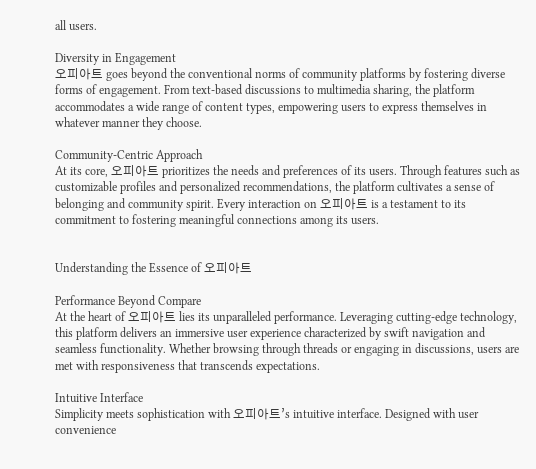all users.

Diversity in Engagement
오피아트 goes beyond the conventional norms of community platforms by fostering diverse forms of engagement. From text-based discussions to multimedia sharing, the platform accommodates a wide range of content types, empowering users to express themselves in whatever manner they choose.

Community-Centric Approach
At its core, 오피아트 prioritizes the needs and preferences of its users. Through features such as customizable profiles and personalized recommendations, the platform cultivates a sense of belonging and community spirit. Every interaction on 오피아트 is a testament to its commitment to fostering meaningful connections among its users.


Understanding the Essence of 오피아트

Performance Beyond Compare
At the heart of 오피아트 lies its unparalleled performance. Leveraging cutting-edge technology, this platform delivers an immersive user experience characterized by swift navigation and seamless functionality. Whether browsing through threads or engaging in discussions, users are met with responsiveness that transcends expectations.

Intuitive Interface
Simplicity meets sophistication with 오피아트’s intuitive interface. Designed with user convenience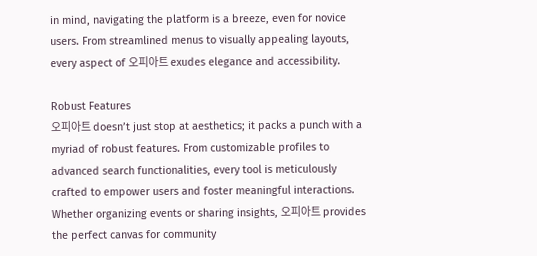in mind, navigating the platform is a breeze, even for novice users. From streamlined menus to visually appealing layouts, every aspect of 오피아트 exudes elegance and accessibility.

Robust Features
오피아트 doesn’t just stop at aesthetics; it packs a punch with a myriad of robust features. From customizable profiles to advanced search functionalities, every tool is meticulously crafted to empower users and foster meaningful interactions. Whether organizing events or sharing insights, 오피아트 provides the perfect canvas for community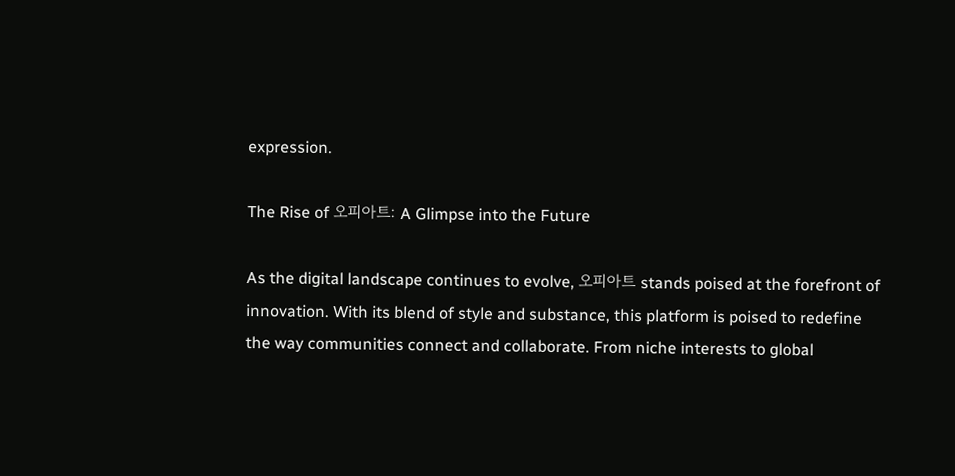expression.

The Rise of 오피아트: A Glimpse into the Future

As the digital landscape continues to evolve, 오피아트 stands poised at the forefront of innovation. With its blend of style and substance, this platform is poised to redefine the way communities connect and collaborate. From niche interests to global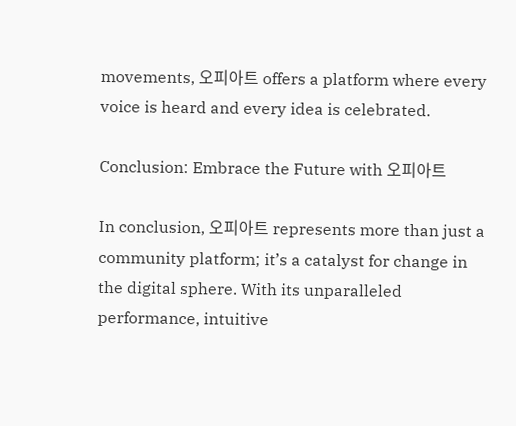movements, 오피아트 offers a platform where every voice is heard and every idea is celebrated.

Conclusion: Embrace the Future with 오피아트

In conclusion, 오피아트 represents more than just a community platform; it’s a catalyst for change in the digital sphere. With its unparalleled performance, intuitive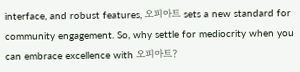interface, and robust features, 오피아트 sets a new standard for community engagement. So, why settle for mediocrity when you can embrace excellence with 오피아트?